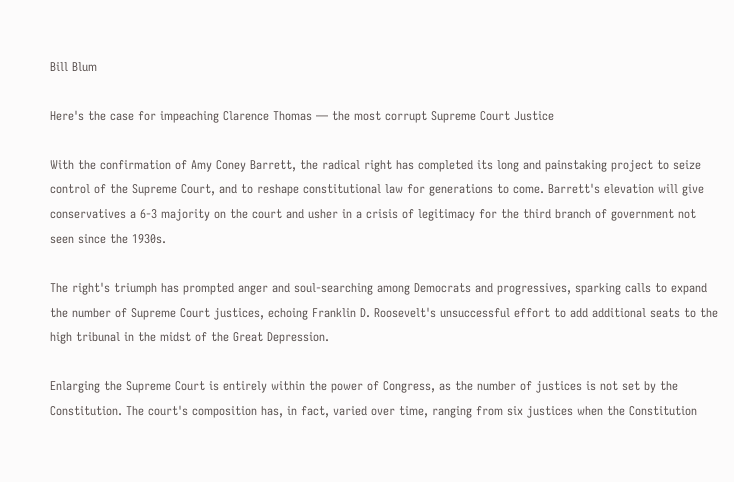Bill Blum

Here's the case for impeaching Clarence Thomas — the most corrupt Supreme Court Justice

With the confirmation of Amy Coney Barrett, the radical right has completed its long and painstaking project to seize control of the Supreme Court, and to reshape constitutional law for generations to come. Barrett's elevation will give conservatives a 6-3 majority on the court and usher in a crisis of legitimacy for the third branch of government not seen since the 1930s.

The right's triumph has prompted anger and soul-searching among Democrats and progressives, sparking calls to expand the number of Supreme Court justices, echoing Franklin D. Roosevelt's unsuccessful effort to add additional seats to the high tribunal in the midst of the Great Depression.

Enlarging the Supreme Court is entirely within the power of Congress, as the number of justices is not set by the Constitution. The court's composition has, in fact, varied over time, ranging from six justices when the Constitution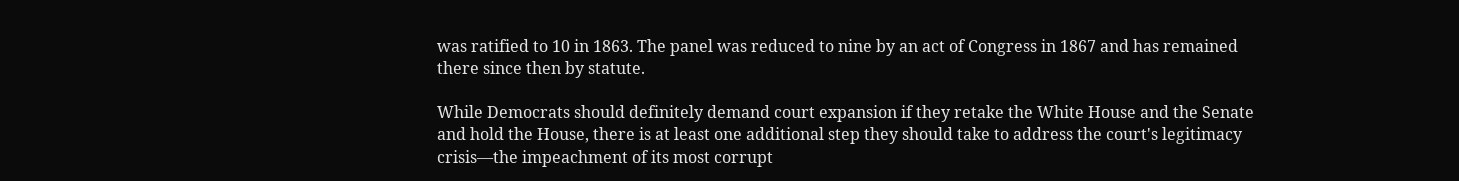was ratified to 10 in 1863. The panel was reduced to nine by an act of Congress in 1867 and has remained there since then by statute.

While Democrats should definitely demand court expansion if they retake the White House and the Senate and hold the House, there is at least one additional step they should take to address the court's legitimacy crisis—the impeachment of its most corrupt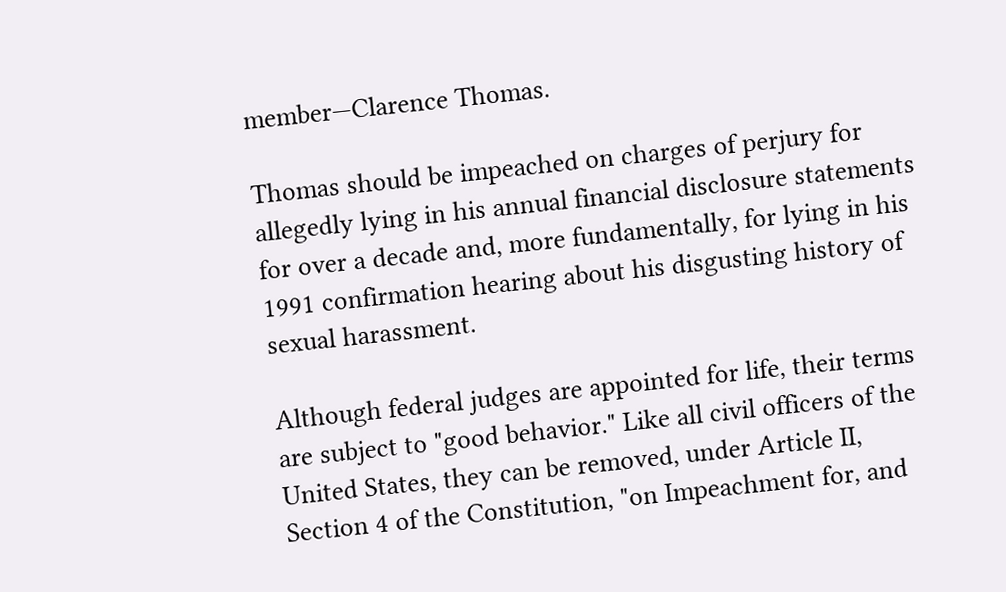member—Clarence Thomas.

Thomas should be impeached on charges of perjury for allegedly lying in his annual financial disclosure statements for over a decade and, more fundamentally, for lying in his 1991 confirmation hearing about his disgusting history of sexual harassment.

Although federal judges are appointed for life, their terms are subject to "good behavior." Like all civil officers of the United States, they can be removed, under Article II, Section 4 of the Constitution, "on Impeachment for, and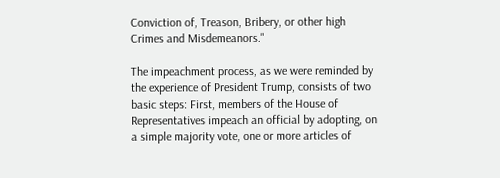Conviction of, Treason, Bribery, or other high Crimes and Misdemeanors."

The impeachment process, as we were reminded by the experience of President Trump, consists of two basic steps: First, members of the House of Representatives impeach an official by adopting, on a simple majority vote, one or more articles of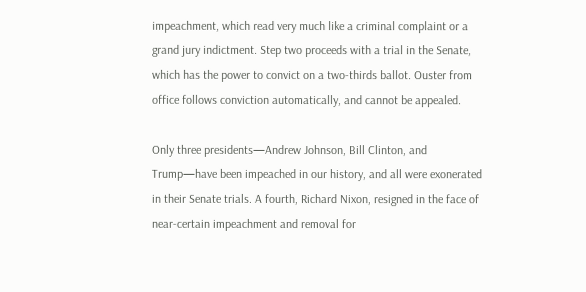impeachment, which read very much like a criminal complaint or a grand jury indictment. Step two proceeds with a trial in the Senate, which has the power to convict on a two-thirds ballot. Ouster from office follows conviction automatically, and cannot be appealed.

Only three presidents—Andrew Johnson, Bill Clinton, and Trump—have been impeached in our history, and all were exonerated in their Senate trials. A fourth, Richard Nixon, resigned in the face of near-certain impeachment and removal for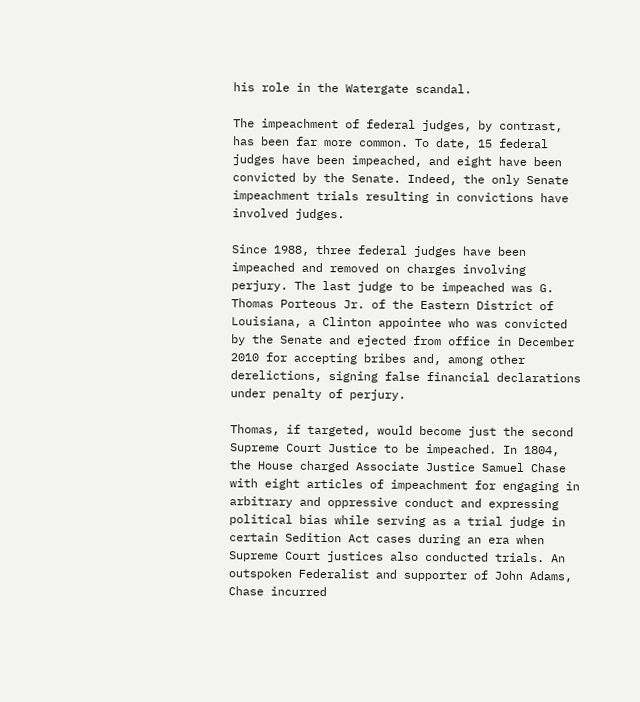his role in the Watergate scandal.

The impeachment of federal judges, by contrast, has been far more common. To date, 15 federal judges have been impeached, and eight have been convicted by the Senate. Indeed, the only Senate impeachment trials resulting in convictions have involved judges.

Since 1988, three federal judges have been impeached and removed on charges involving perjury. The last judge to be impeached was G. Thomas Porteous Jr. of the Eastern District of Louisiana, a Clinton appointee who was convicted by the Senate and ejected from office in December 2010 for accepting bribes and, among other derelictions, signing false financial declarations under penalty of perjury.

Thomas, if targeted, would become just the second Supreme Court Justice to be impeached. In 1804, the House charged Associate Justice Samuel Chase with eight articles of impeachment for engaging in arbitrary and oppressive conduct and expressing political bias while serving as a trial judge in certain Sedition Act cases during an era when Supreme Court justices also conducted trials. An outspoken Federalist and supporter of John Adams, Chase incurred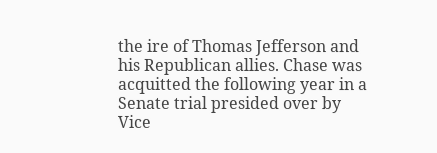the ire of Thomas Jefferson and his Republican allies. Chase was acquitted the following year in a Senate trial presided over by Vice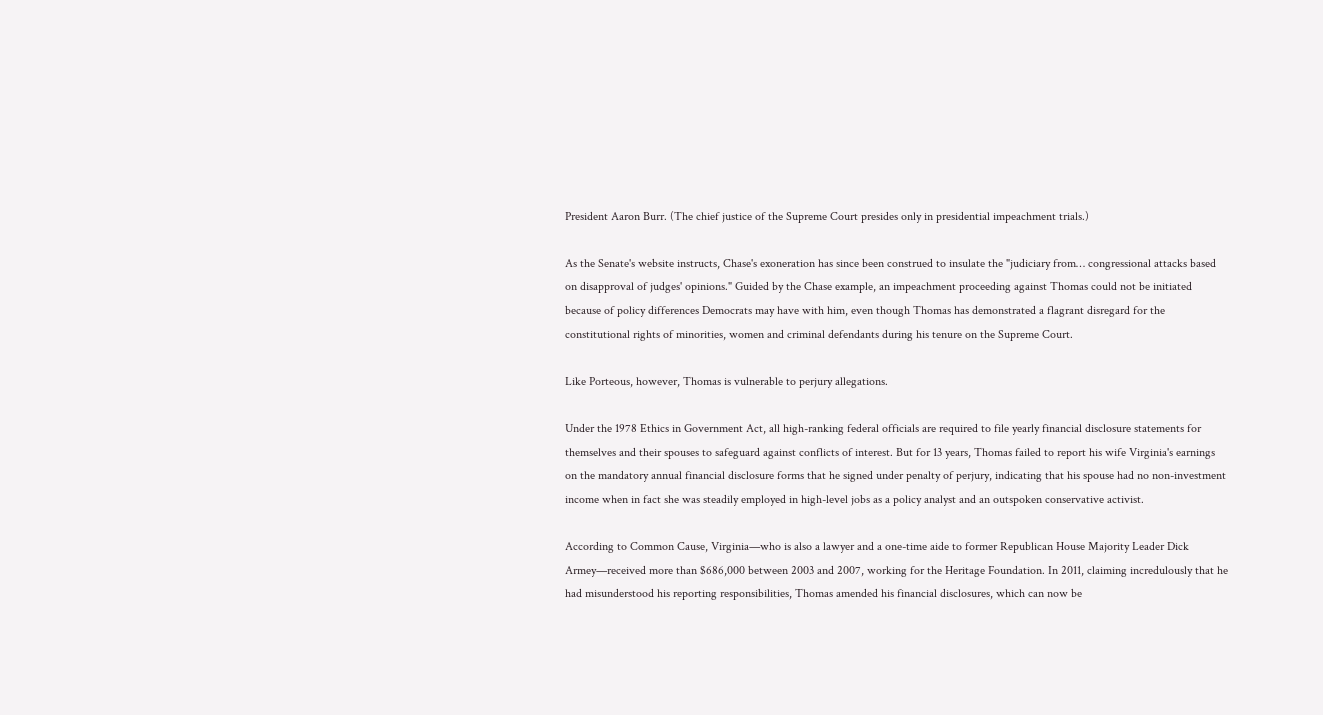President Aaron Burr. (The chief justice of the Supreme Court presides only in presidential impeachment trials.)

As the Senate's website instructs, Chase's exoneration has since been construed to insulate the "judiciary from… congressional attacks based on disapproval of judges' opinions." Guided by the Chase example, an impeachment proceeding against Thomas could not be initiated because of policy differences Democrats may have with him, even though Thomas has demonstrated a flagrant disregard for the constitutional rights of minorities, women and criminal defendants during his tenure on the Supreme Court.

Like Porteous, however, Thomas is vulnerable to perjury allegations.

Under the 1978 Ethics in Government Act, all high-ranking federal officials are required to file yearly financial disclosure statements for themselves and their spouses to safeguard against conflicts of interest. But for 13 years, Thomas failed to report his wife Virginia's earnings on the mandatory annual financial disclosure forms that he signed under penalty of perjury, indicating that his spouse had no non-investment income when in fact she was steadily employed in high-level jobs as a policy analyst and an outspoken conservative activist.

According to Common Cause, Virginia—who is also a lawyer and a one-time aide to former Republican House Majority Leader Dick Armey—received more than $686,000 between 2003 and 2007, working for the Heritage Foundation. In 2011, claiming incredulously that he had misunderstood his reporting responsibilities, Thomas amended his financial disclosures, which can now be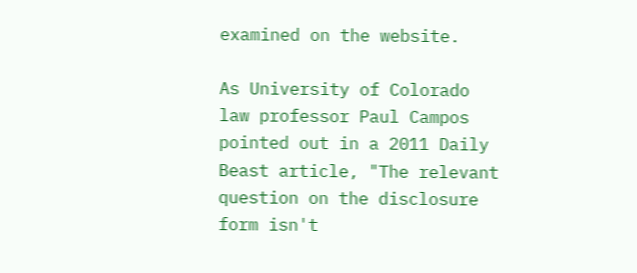examined on the website.

As University of Colorado law professor Paul Campos pointed out in a 2011 Daily Beast article, "The relevant question on the disclosure form isn't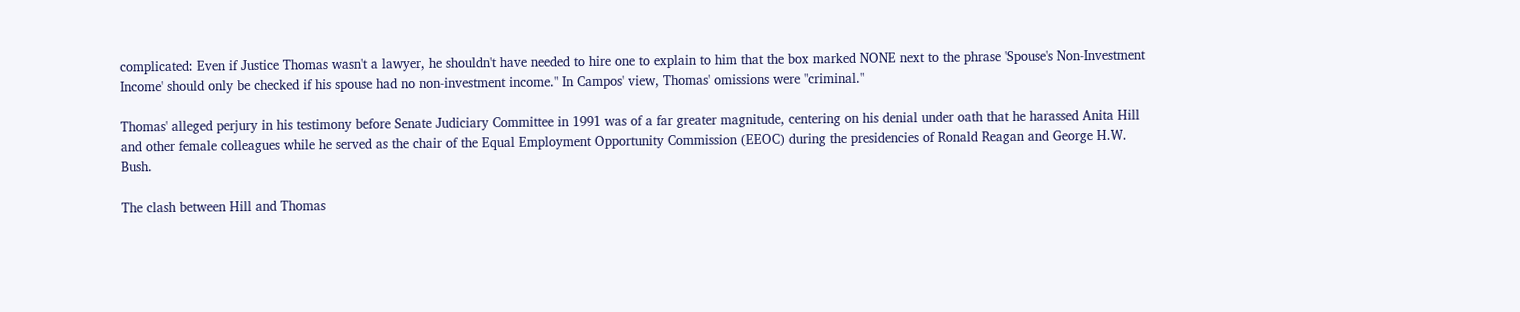complicated: Even if Justice Thomas wasn't a lawyer, he shouldn't have needed to hire one to explain to him that the box marked NONE next to the phrase 'Spouse's Non-Investment Income' should only be checked if his spouse had no non-investment income." In Campos' view, Thomas' omissions were "criminal."

Thomas' alleged perjury in his testimony before Senate Judiciary Committee in 1991 was of a far greater magnitude, centering on his denial under oath that he harassed Anita Hill and other female colleagues while he served as the chair of the Equal Employment Opportunity Commission (EEOC) during the presidencies of Ronald Reagan and George H.W. Bush.

The clash between Hill and Thomas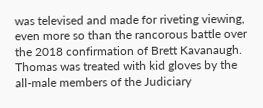was televised and made for riveting viewing, even more so than the rancorous battle over the 2018 confirmation of Brett Kavanaugh. Thomas was treated with kid gloves by the all-male members of the Judiciary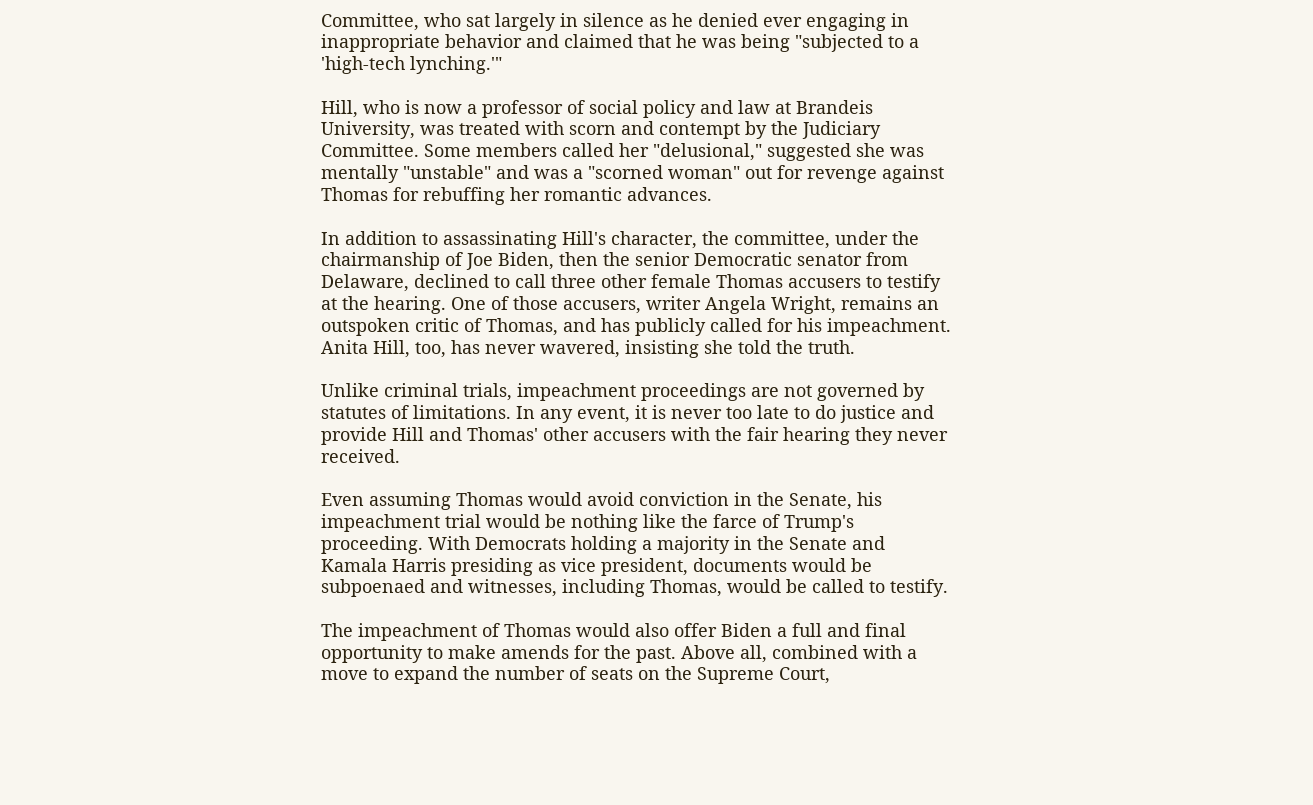Committee, who sat largely in silence as he denied ever engaging in inappropriate behavior and claimed that he was being "subjected to a 'high-tech lynching.'"

Hill, who is now a professor of social policy and law at Brandeis University, was treated with scorn and contempt by the Judiciary Committee. Some members called her "delusional," suggested she was mentally "unstable" and was a "scorned woman" out for revenge against Thomas for rebuffing her romantic advances.

In addition to assassinating Hill's character, the committee, under the chairmanship of Joe Biden, then the senior Democratic senator from Delaware, declined to call three other female Thomas accusers to testify at the hearing. One of those accusers, writer Angela Wright, remains an outspoken critic of Thomas, and has publicly called for his impeachment. Anita Hill, too, has never wavered, insisting she told the truth.

Unlike criminal trials, impeachment proceedings are not governed by statutes of limitations. In any event, it is never too late to do justice and provide Hill and Thomas' other accusers with the fair hearing they never received.

Even assuming Thomas would avoid conviction in the Senate, his impeachment trial would be nothing like the farce of Trump's proceeding. With Democrats holding a majority in the Senate and Kamala Harris presiding as vice president, documents would be subpoenaed and witnesses, including Thomas, would be called to testify.

The impeachment of Thomas would also offer Biden a full and final opportunity to make amends for the past. Above all, combined with a move to expand the number of seats on the Supreme Court,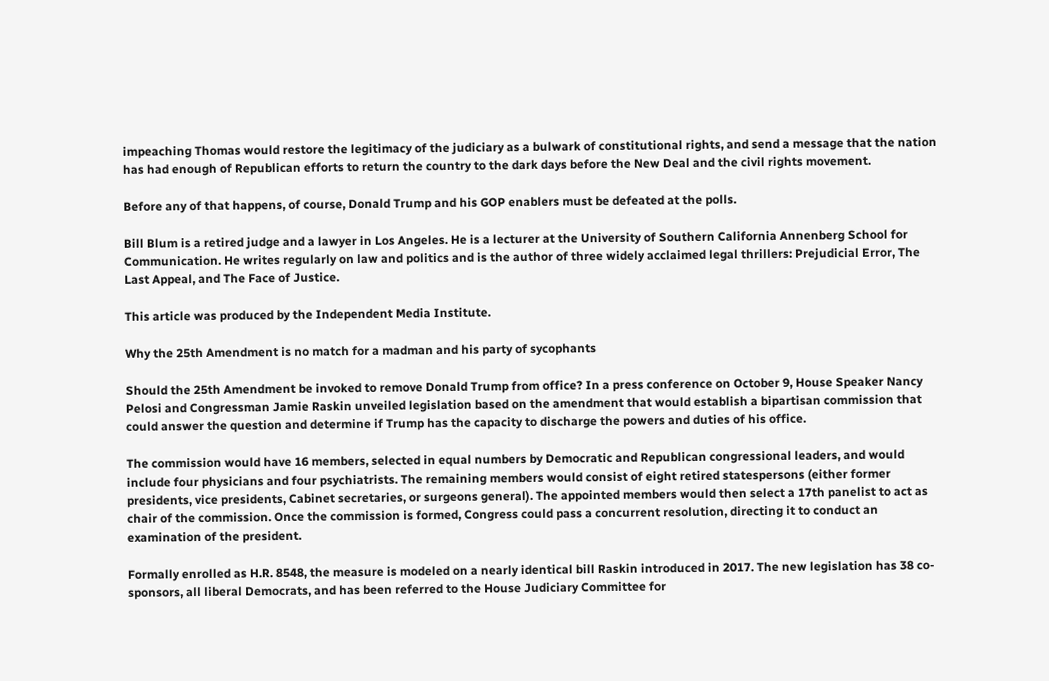impeaching Thomas would restore the legitimacy of the judiciary as a bulwark of constitutional rights, and send a message that the nation has had enough of Republican efforts to return the country to the dark days before the New Deal and the civil rights movement.

Before any of that happens, of course, Donald Trump and his GOP enablers must be defeated at the polls.

Bill Blum is a retired judge and a lawyer in Los Angeles. He is a lecturer at the University of Southern California Annenberg School for Communication. He writes regularly on law and politics and is the author of three widely acclaimed legal thrillers: Prejudicial Error, The Last Appeal, and The Face of Justice.

This article was produced by the Independent Media Institute.

Why the 25th Amendment is no match for a madman and his party of sycophants

Should the 25th Amendment be invoked to remove Donald Trump from office? In a press conference on October 9, House Speaker Nancy Pelosi and Congressman Jamie Raskin unveiled legislation based on the amendment that would establish a bipartisan commission that could answer the question and determine if Trump has the capacity to discharge the powers and duties of his office.

The commission would have 16 members, selected in equal numbers by Democratic and Republican congressional leaders, and would include four physicians and four psychiatrists. The remaining members would consist of eight retired statespersons (either former presidents, vice presidents, Cabinet secretaries, or surgeons general). The appointed members would then select a 17th panelist to act as chair of the commission. Once the commission is formed, Congress could pass a concurrent resolution, directing it to conduct an examination of the president.

Formally enrolled as H.R. 8548, the measure is modeled on a nearly identical bill Raskin introduced in 2017. The new legislation has 38 co-sponsors, all liberal Democrats, and has been referred to the House Judiciary Committee for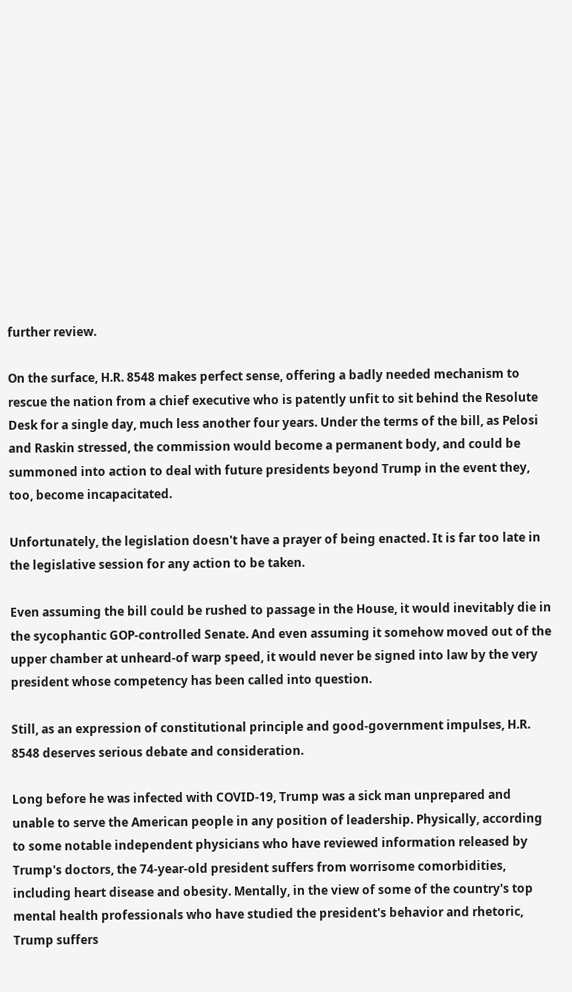further review.

On the surface, H.R. 8548 makes perfect sense, offering a badly needed mechanism to rescue the nation from a chief executive who is patently unfit to sit behind the Resolute Desk for a single day, much less another four years. Under the terms of the bill, as Pelosi and Raskin stressed, the commission would become a permanent body, and could be summoned into action to deal with future presidents beyond Trump in the event they, too, become incapacitated.

Unfortunately, the legislation doesn't have a prayer of being enacted. It is far too late in the legislative session for any action to be taken.

Even assuming the bill could be rushed to passage in the House, it would inevitably die in the sycophantic GOP-controlled Senate. And even assuming it somehow moved out of the upper chamber at unheard-of warp speed, it would never be signed into law by the very president whose competency has been called into question.

Still, as an expression of constitutional principle and good-government impulses, H.R. 8548 deserves serious debate and consideration.

Long before he was infected with COVID-19, Trump was a sick man unprepared and unable to serve the American people in any position of leadership. Physically, according to some notable independent physicians who have reviewed information released by Trump's doctors, the 74-year-old president suffers from worrisome comorbidities, including heart disease and obesity. Mentally, in the view of some of the country's top mental health professionals who have studied the president's behavior and rhetoric, Trump suffers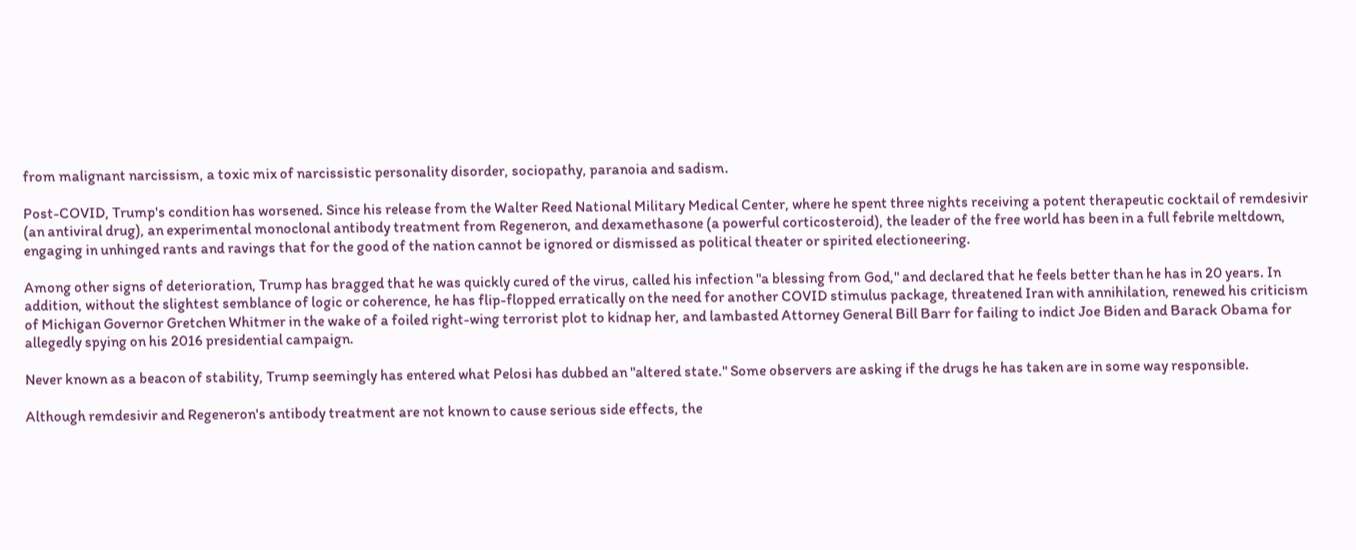from malignant narcissism, a toxic mix of narcissistic personality disorder, sociopathy, paranoia and sadism.

Post-COVID, Trump's condition has worsened. Since his release from the Walter Reed National Military Medical Center, where he spent three nights receiving a potent therapeutic cocktail of remdesivir (an antiviral drug), an experimental monoclonal antibody treatment from Regeneron, and dexamethasone (a powerful corticosteroid), the leader of the free world has been in a full febrile meltdown, engaging in unhinged rants and ravings that for the good of the nation cannot be ignored or dismissed as political theater or spirited electioneering.

Among other signs of deterioration, Trump has bragged that he was quickly cured of the virus, called his infection "a blessing from God," and declared that he feels better than he has in 20 years. In addition, without the slightest semblance of logic or coherence, he has flip-flopped erratically on the need for another COVID stimulus package, threatened Iran with annihilation, renewed his criticism of Michigan Governor Gretchen Whitmer in the wake of a foiled right-wing terrorist plot to kidnap her, and lambasted Attorney General Bill Barr for failing to indict Joe Biden and Barack Obama for allegedly spying on his 2016 presidential campaign.

Never known as a beacon of stability, Trump seemingly has entered what Pelosi has dubbed an "altered state." Some observers are asking if the drugs he has taken are in some way responsible.

Although remdesivir and Regeneron's antibody treatment are not known to cause serious side effects, the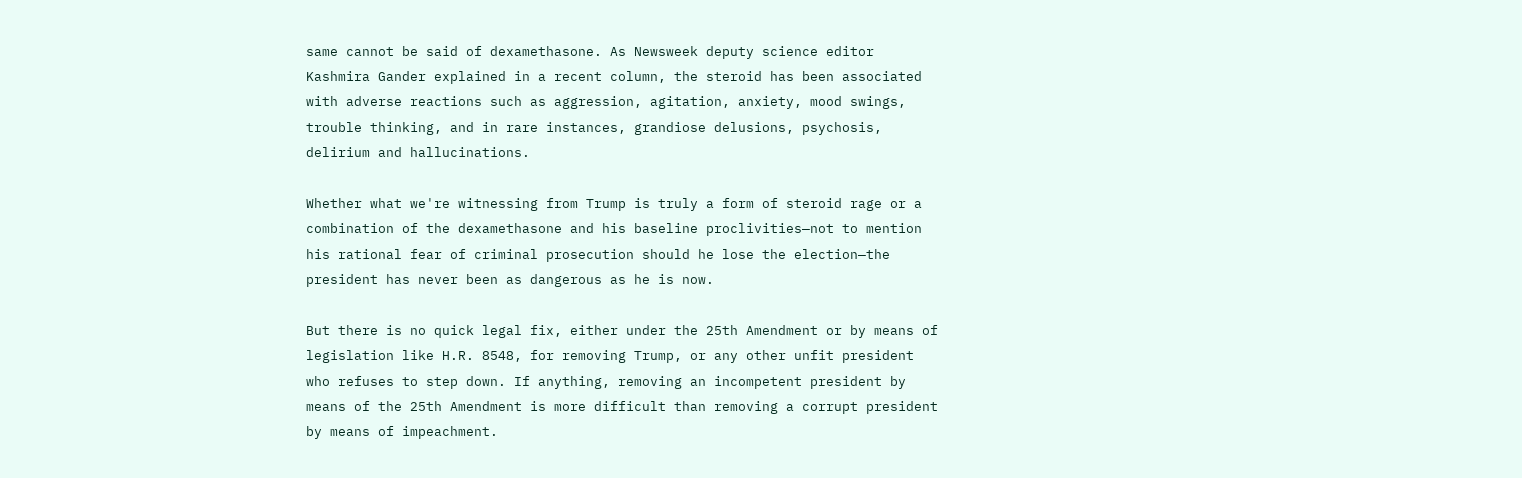same cannot be said of dexamethasone. As Newsweek deputy science editor Kashmira Gander explained in a recent column, the steroid has been associated with adverse reactions such as aggression, agitation, anxiety, mood swings, trouble thinking, and in rare instances, grandiose delusions, psychosis, delirium and hallucinations.

Whether what we're witnessing from Trump is truly a form of steroid rage or a combination of the dexamethasone and his baseline proclivities—not to mention his rational fear of criminal prosecution should he lose the election—the president has never been as dangerous as he is now.

But there is no quick legal fix, either under the 25th Amendment or by means of legislation like H.R. 8548, for removing Trump, or any other unfit president who refuses to step down. If anything, removing an incompetent president by means of the 25th Amendment is more difficult than removing a corrupt president by means of impeachment.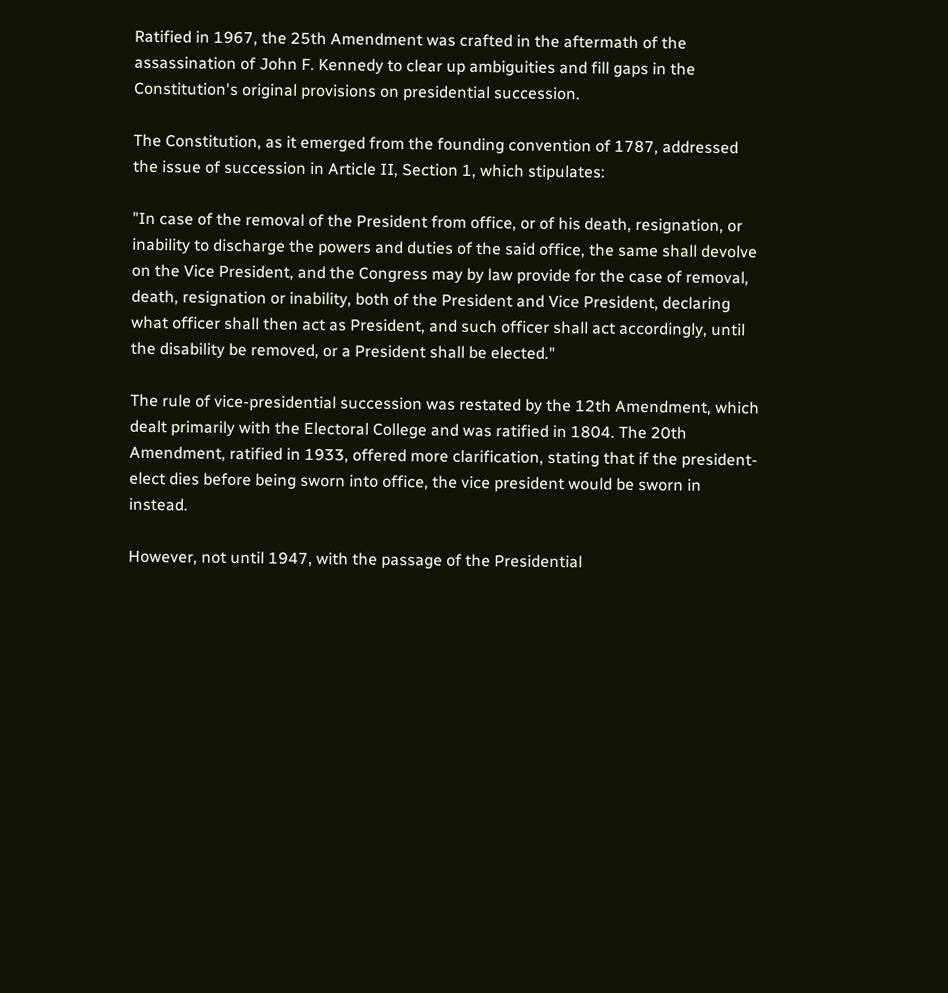Ratified in 1967, the 25th Amendment was crafted in the aftermath of the assassination of John F. Kennedy to clear up ambiguities and fill gaps in the Constitution's original provisions on presidential succession.

The Constitution, as it emerged from the founding convention of 1787, addressed the issue of succession in Article II, Section 1, which stipulates:

"In case of the removal of the President from office, or of his death, resignation, or inability to discharge the powers and duties of the said office, the same shall devolve on the Vice President, and the Congress may by law provide for the case of removal, death, resignation or inability, both of the President and Vice President, declaring what officer shall then act as President, and such officer shall act accordingly, until the disability be removed, or a President shall be elected."

The rule of vice-presidential succession was restated by the 12th Amendment, which dealt primarily with the Electoral College and was ratified in 1804. The 20th Amendment, ratified in 1933, offered more clarification, stating that if the president-elect dies before being sworn into office, the vice president would be sworn in instead.

However, not until 1947, with the passage of the Presidential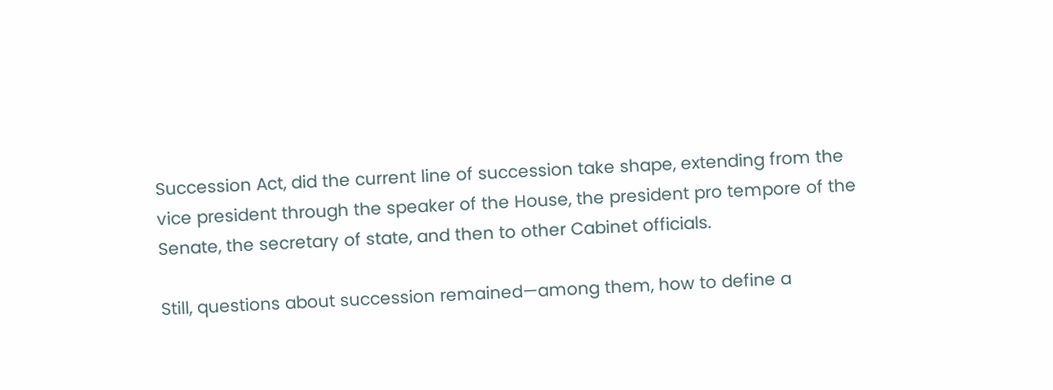Succession Act, did the current line of succession take shape, extending from the vice president through the speaker of the House, the president pro tempore of the Senate, the secretary of state, and then to other Cabinet officials.

Still, questions about succession remained—among them, how to define a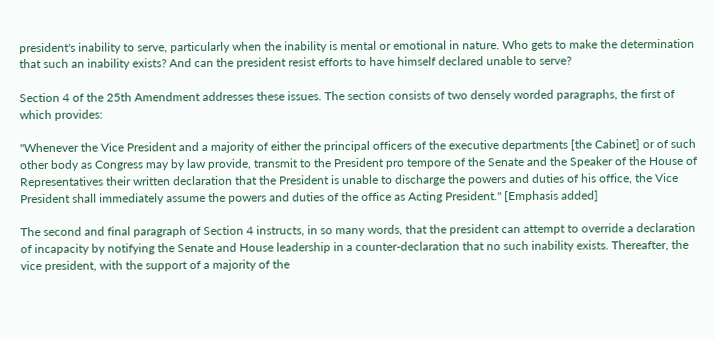president's inability to serve, particularly when the inability is mental or emotional in nature. Who gets to make the determination that such an inability exists? And can the president resist efforts to have himself declared unable to serve?

Section 4 of the 25th Amendment addresses these issues. The section consists of two densely worded paragraphs, the first of which provides:

"Whenever the Vice President and a majority of either the principal officers of the executive departments [the Cabinet] or of such other body as Congress may by law provide, transmit to the President pro tempore of the Senate and the Speaker of the House of Representatives their written declaration that the President is unable to discharge the powers and duties of his office, the Vice President shall immediately assume the powers and duties of the office as Acting President." [Emphasis added]

The second and final paragraph of Section 4 instructs, in so many words, that the president can attempt to override a declaration of incapacity by notifying the Senate and House leadership in a counter-declaration that no such inability exists. Thereafter, the vice president, with the support of a majority of the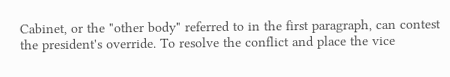Cabinet, or the "other body" referred to in the first paragraph, can contest the president's override. To resolve the conflict and place the vice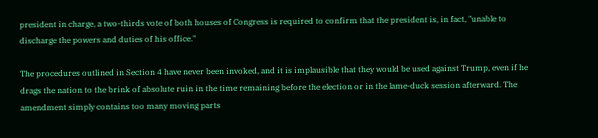president in charge, a two-thirds vote of both houses of Congress is required to confirm that the president is, in fact, "unable to discharge the powers and duties of his office."

The procedures outlined in Section 4 have never been invoked, and it is implausible that they would be used against Trump, even if he drags the nation to the brink of absolute ruin in the time remaining before the election or in the lame-duck session afterward. The amendment simply contains too many moving parts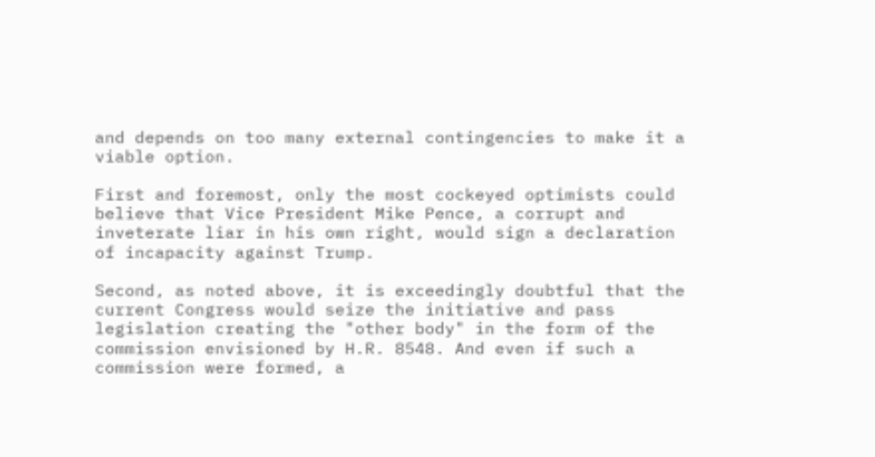and depends on too many external contingencies to make it a viable option.

First and foremost, only the most cockeyed optimists could believe that Vice President Mike Pence, a corrupt and inveterate liar in his own right, would sign a declaration of incapacity against Trump.

Second, as noted above, it is exceedingly doubtful that the current Congress would seize the initiative and pass legislation creating the "other body" in the form of the commission envisioned by H.R. 8548. And even if such a commission were formed, a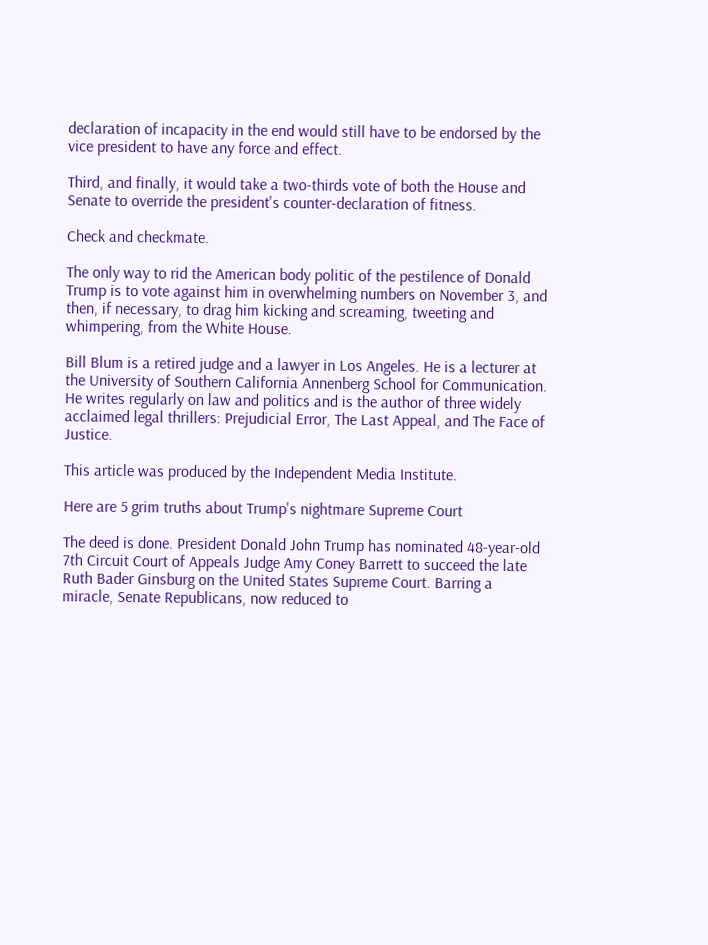declaration of incapacity in the end would still have to be endorsed by the vice president to have any force and effect.

Third, and finally, it would take a two-thirds vote of both the House and Senate to override the president's counter-declaration of fitness.

Check and checkmate.

The only way to rid the American body politic of the pestilence of Donald Trump is to vote against him in overwhelming numbers on November 3, and then, if necessary, to drag him kicking and screaming, tweeting and whimpering, from the White House.

Bill Blum is a retired judge and a lawyer in Los Angeles. He is a lecturer at the University of Southern California Annenberg School for Communication. He writes regularly on law and politics and is the author of three widely acclaimed legal thrillers: Prejudicial Error, The Last Appeal, and The Face of Justice.

This article was produced by the Independent Media Institute.

Here are 5 grim truths about Trump's nightmare Supreme Court

The deed is done. President Donald John Trump has nominated 48-year-old 7th Circuit Court of Appeals Judge Amy Coney Barrett to succeed the late Ruth Bader Ginsburg on the United States Supreme Court. Barring a miracle, Senate Republicans, now reduced to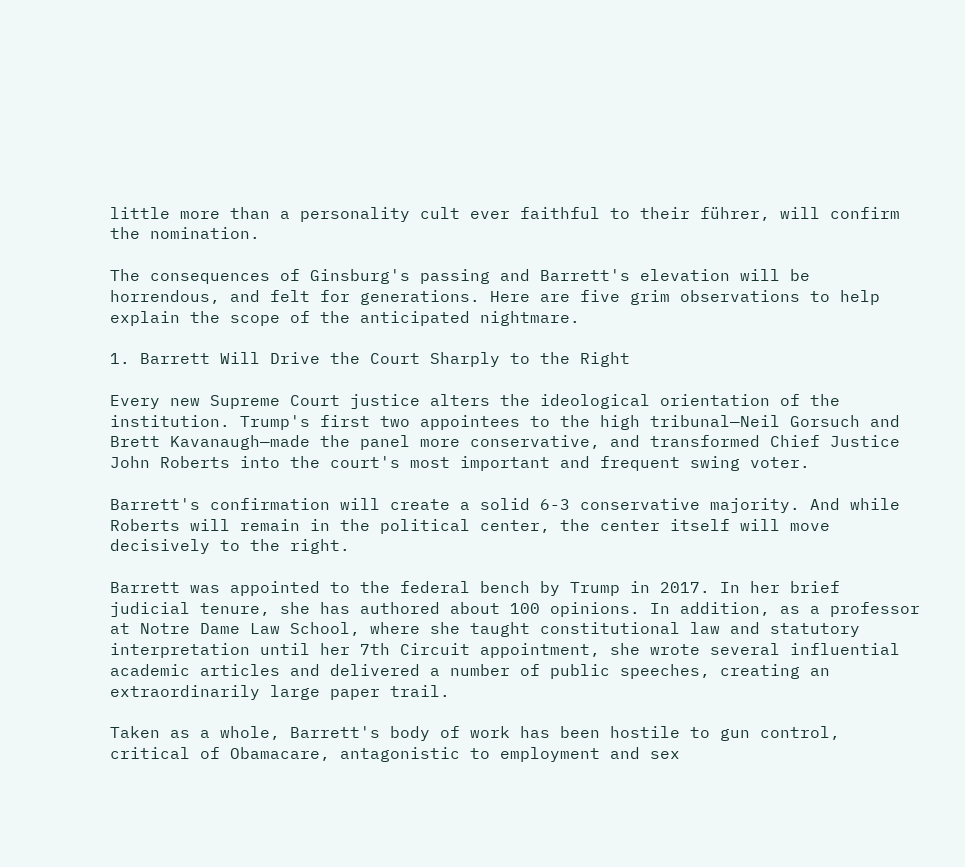little more than a personality cult ever faithful to their führer, will confirm the nomination.

The consequences of Ginsburg's passing and Barrett's elevation will be horrendous, and felt for generations. Here are five grim observations to help explain the scope of the anticipated nightmare.

1. Barrett Will Drive the Court Sharply to the Right

Every new Supreme Court justice alters the ideological orientation of the institution. Trump's first two appointees to the high tribunal—Neil Gorsuch and Brett Kavanaugh—made the panel more conservative, and transformed Chief Justice John Roberts into the court's most important and frequent swing voter.

Barrett's confirmation will create a solid 6-3 conservative majority. And while Roberts will remain in the political center, the center itself will move decisively to the right.

Barrett was appointed to the federal bench by Trump in 2017. In her brief judicial tenure, she has authored about 100 opinions. In addition, as a professor at Notre Dame Law School, where she taught constitutional law and statutory interpretation until her 7th Circuit appointment, she wrote several influential academic articles and delivered a number of public speeches, creating an extraordinarily large paper trail.

Taken as a whole, Barrett's body of work has been hostile to gun control, critical of Obamacare, antagonistic to employment and sex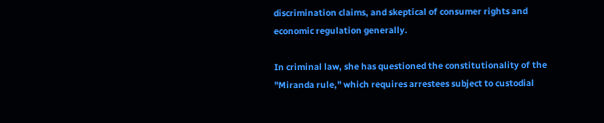discrimination claims, and skeptical of consumer rights and economic regulation generally.

In criminal law, she has questioned the constitutionality of the "Miranda rule," which requires arrestees subject to custodial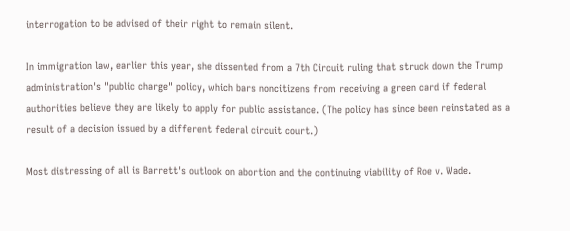interrogation to be advised of their right to remain silent.

In immigration law, earlier this year, she dissented from a 7th Circuit ruling that struck down the Trump administration's "public charge" policy, which bars noncitizens from receiving a green card if federal authorities believe they are likely to apply for public assistance. (The policy has since been reinstated as a result of a decision issued by a different federal circuit court.)

Most distressing of all is Barrett's outlook on abortion and the continuing viability of Roe v. Wade.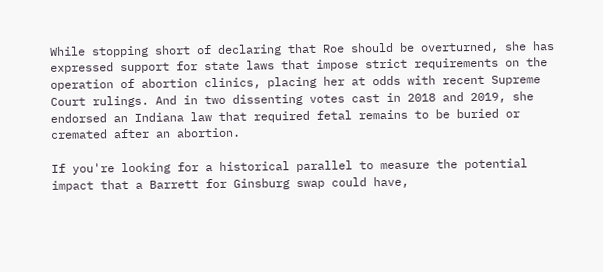While stopping short of declaring that Roe should be overturned, she has expressed support for state laws that impose strict requirements on the operation of abortion clinics, placing her at odds with recent Supreme Court rulings. And in two dissenting votes cast in 2018 and 2019, she endorsed an Indiana law that required fetal remains to be buried or cremated after an abortion.

If you're looking for a historical parallel to measure the potential impact that a Barrett for Ginsburg swap could have,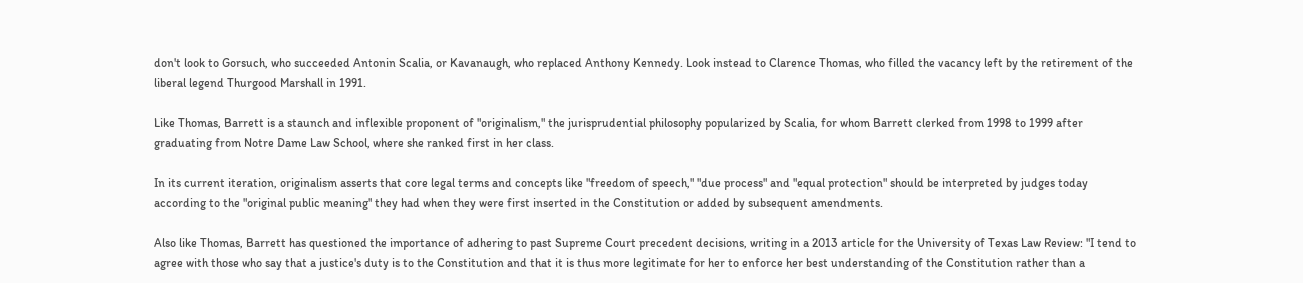don't look to Gorsuch, who succeeded Antonin Scalia, or Kavanaugh, who replaced Anthony Kennedy. Look instead to Clarence Thomas, who filled the vacancy left by the retirement of the liberal legend Thurgood Marshall in 1991.

Like Thomas, Barrett is a staunch and inflexible proponent of "originalism," the jurisprudential philosophy popularized by Scalia, for whom Barrett clerked from 1998 to 1999 after graduating from Notre Dame Law School, where she ranked first in her class.

In its current iteration, originalism asserts that core legal terms and concepts like "freedom of speech," "due process" and "equal protection" should be interpreted by judges today according to the "original public meaning" they had when they were first inserted in the Constitution or added by subsequent amendments.

Also like Thomas, Barrett has questioned the importance of adhering to past Supreme Court precedent decisions, writing in a 2013 article for the University of Texas Law Review: "I tend to agree with those who say that a justice's duty is to the Constitution and that it is thus more legitimate for her to enforce her best understanding of the Constitution rather than a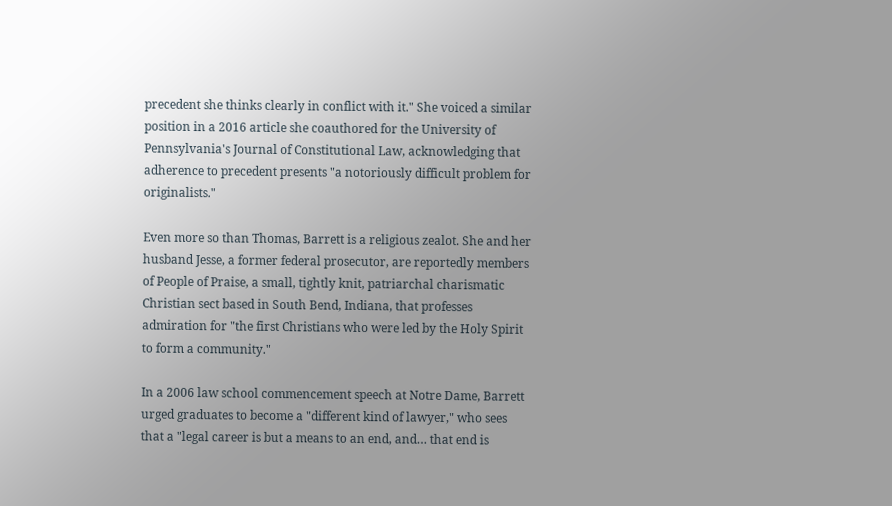precedent she thinks clearly in conflict with it." She voiced a similar position in a 2016 article she coauthored for the University of Pennsylvania's Journal of Constitutional Law, acknowledging that adherence to precedent presents "a notoriously difficult problem for originalists."

Even more so than Thomas, Barrett is a religious zealot. She and her husband Jesse, a former federal prosecutor, are reportedly members of People of Praise, a small, tightly knit, patriarchal charismatic Christian sect based in South Bend, Indiana, that professes admiration for "the first Christians who were led by the Holy Spirit to form a community."

In a 2006 law school commencement speech at Notre Dame, Barrett urged graduates to become a "different kind of lawyer," who sees that a "legal career is but a means to an end, and… that end is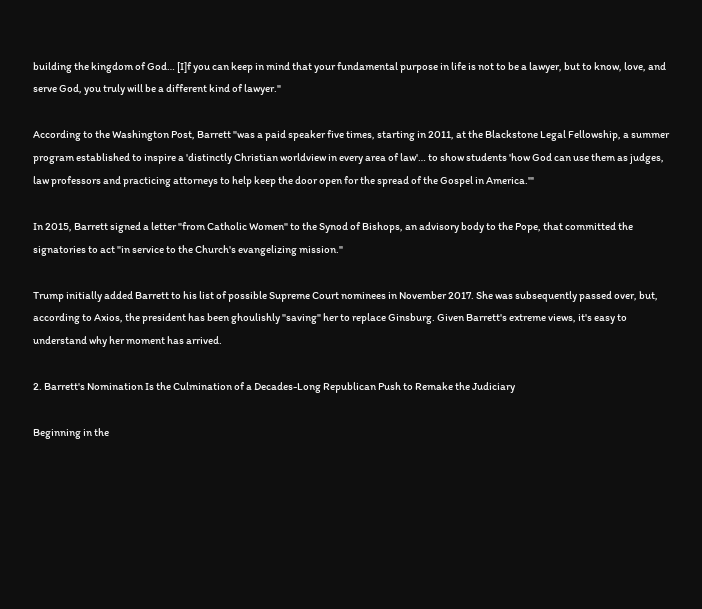building the kingdom of God… [I]f you can keep in mind that your fundamental purpose in life is not to be a lawyer, but to know, love, and serve God, you truly will be a different kind of lawyer."

According to the Washington Post, Barrett "was a paid speaker five times, starting in 2011, at the Blackstone Legal Fellowship, a summer program established to inspire a 'distinctly Christian worldview in every area of law'… to show students 'how God can use them as judges, law professors and practicing attorneys to help keep the door open for the spread of the Gospel in America.'"

In 2015, Barrett signed a letter "from Catholic Women" to the Synod of Bishops, an advisory body to the Pope, that committed the signatories to act "in service to the Church's evangelizing mission."

Trump initially added Barrett to his list of possible Supreme Court nominees in November 2017. She was subsequently passed over, but, according to Axios, the president has been ghoulishly "saving" her to replace Ginsburg. Given Barrett's extreme views, it's easy to understand why her moment has arrived.

2. Barrett's Nomination Is the Culmination of a Decades-Long Republican Push to Remake the Judiciary

Beginning in the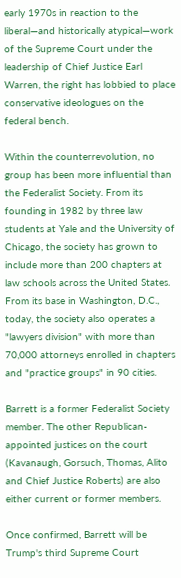early 1970s in reaction to the liberal—and historically atypical—work of the Supreme Court under the leadership of Chief Justice Earl Warren, the right has lobbied to place conservative ideologues on the federal bench.

Within the counterrevolution, no group has been more influential than the Federalist Society. From its founding in 1982 by three law students at Yale and the University of Chicago, the society has grown to include more than 200 chapters at law schools across the United States. From its base in Washington, D.C., today, the society also operates a "lawyers division" with more than 70,000 attorneys enrolled in chapters and "practice groups" in 90 cities.

Barrett is a former Federalist Society member. The other Republican-appointed justices on the court (Kavanaugh, Gorsuch, Thomas, Alito and Chief Justice Roberts) are also either current or former members.

Once confirmed, Barrett will be Trump's third Supreme Court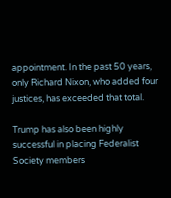appointment. In the past 50 years, only Richard Nixon, who added four justices, has exceeded that total.

Trump has also been highly successful in placing Federalist Society members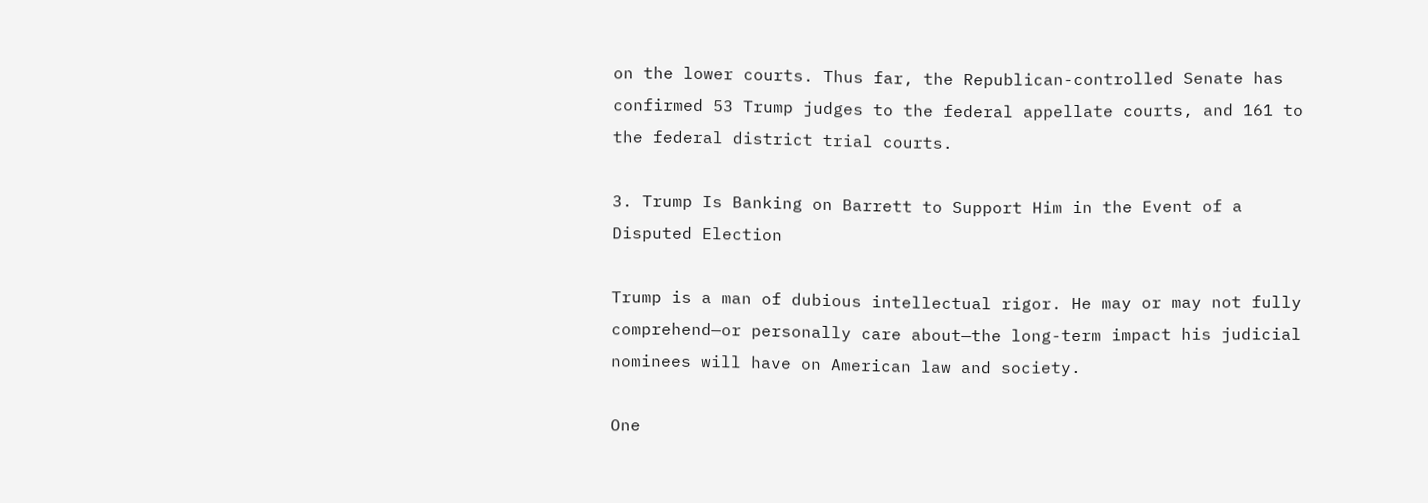on the lower courts. Thus far, the Republican-controlled Senate has confirmed 53 Trump judges to the federal appellate courts, and 161 to the federal district trial courts.

3. Trump Is Banking on Barrett to Support Him in the Event of a Disputed Election

Trump is a man of dubious intellectual rigor. He may or may not fully comprehend—or personally care about—the long-term impact his judicial nominees will have on American law and society.

One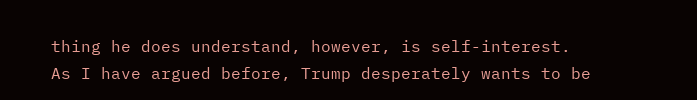thing he does understand, however, is self-interest. As I have argued before, Trump desperately wants to be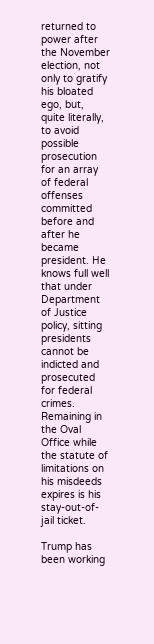returned to power after the November election, not only to gratify his bloated ego, but, quite literally, to avoid possible prosecution for an array of federal offenses committed before and after he became president. He knows full well that under Department of Justice policy, sitting presidents cannot be indicted and prosecuted for federal crimes. Remaining in the Oval Office while the statute of limitations on his misdeeds expires is his stay-out-of-jail ticket.

Trump has been working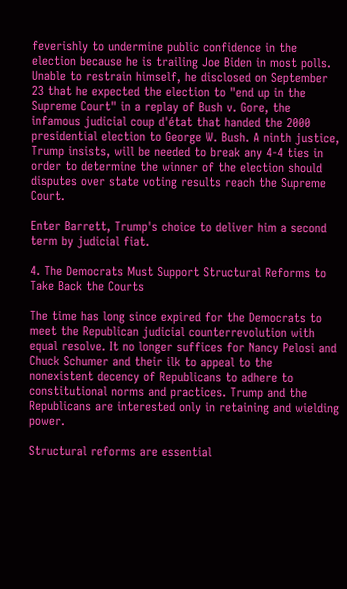feverishly to undermine public confidence in the election because he is trailing Joe Biden in most polls. Unable to restrain himself, he disclosed on September 23 that he expected the election to "end up in the Supreme Court" in a replay of Bush v. Gore, the infamous judicial coup d'état that handed the 2000 presidential election to George W. Bush. A ninth justice, Trump insists, will be needed to break any 4-4 ties in order to determine the winner of the election should disputes over state voting results reach the Supreme Court.

Enter Barrett, Trump's choice to deliver him a second term by judicial fiat.

4. The Democrats Must Support Structural Reforms to Take Back the Courts

The time has long since expired for the Democrats to meet the Republican judicial counterrevolution with equal resolve. It no longer suffices for Nancy Pelosi and Chuck Schumer and their ilk to appeal to the nonexistent decency of Republicans to adhere to constitutional norms and practices. Trump and the Republicans are interested only in retaining and wielding power.

Structural reforms are essential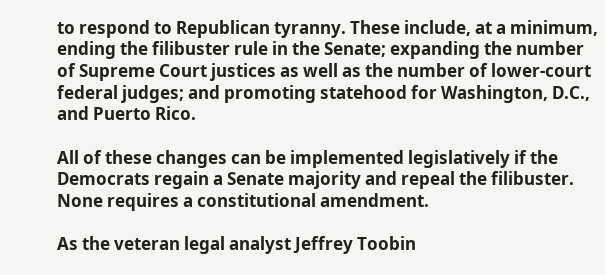to respond to Republican tyranny. These include, at a minimum, ending the filibuster rule in the Senate; expanding the number of Supreme Court justices as well as the number of lower-court federal judges; and promoting statehood for Washington, D.C., and Puerto Rico.

All of these changes can be implemented legislatively if the Democrats regain a Senate majority and repeal the filibuster. None requires a constitutional amendment.

As the veteran legal analyst Jeffrey Toobin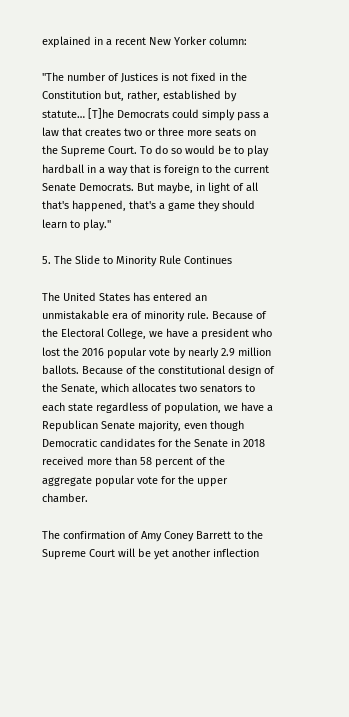explained in a recent New Yorker column:

"The number of Justices is not fixed in the Constitution but, rather, established by statute… [T]he Democrats could simply pass a law that creates two or three more seats on the Supreme Court. To do so would be to play hardball in a way that is foreign to the current Senate Democrats. But maybe, in light of all that's happened, that's a game they should learn to play."

5. The Slide to Minority Rule Continues

The United States has entered an unmistakable era of minority rule. Because of the Electoral College, we have a president who lost the 2016 popular vote by nearly 2.9 million ballots. Because of the constitutional design of the Senate, which allocates two senators to each state regardless of population, we have a Republican Senate majority, even though Democratic candidates for the Senate in 2018 received more than 58 percent of the aggregate popular vote for the upper chamber.

The confirmation of Amy Coney Barrett to the Supreme Court will be yet another inflection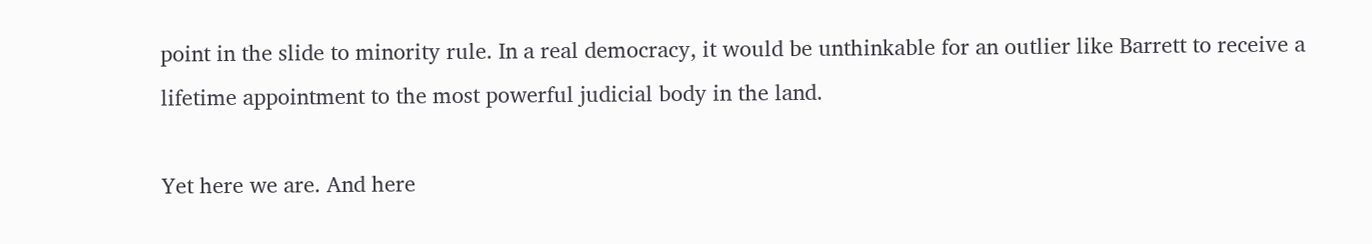point in the slide to minority rule. In a real democracy, it would be unthinkable for an outlier like Barrett to receive a lifetime appointment to the most powerful judicial body in the land.

Yet here we are. And here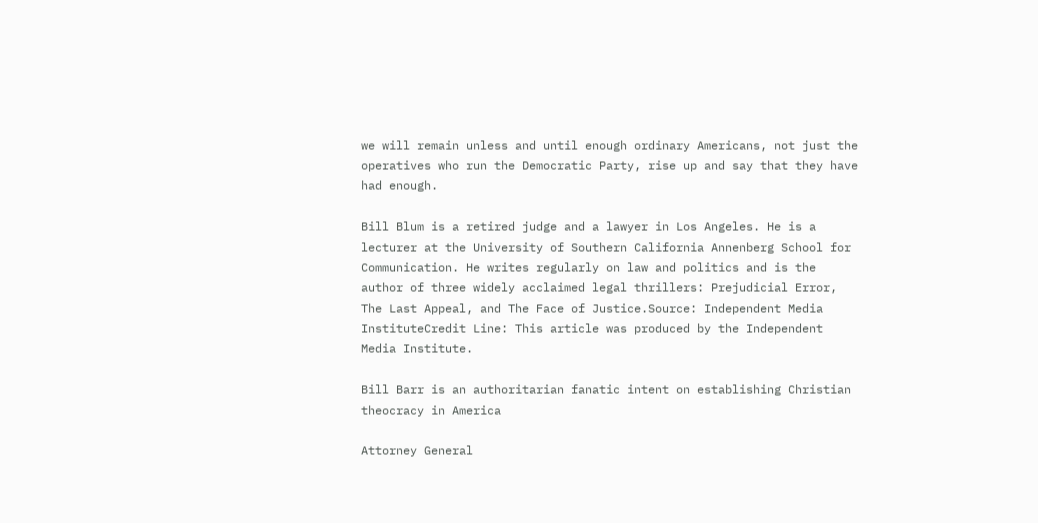we will remain unless and until enough ordinary Americans, not just the operatives who run the Democratic Party, rise up and say that they have had enough.

Bill Blum is a retired judge and a lawyer in Los Angeles. He is a lecturer at the University of Southern California Annenberg School for Communication. He writes regularly on law and politics and is the author of three widely acclaimed legal thrillers: Prejudicial Error, The Last Appeal, and The Face of Justice.Source: Independent Media InstituteCredit Line: This article was produced by the Independent Media Institute.

Bill Barr is an authoritarian fanatic intent on establishing Christian theocracy in America

Attorney General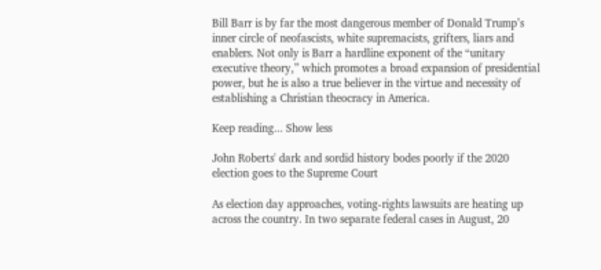Bill Barr is by far the most dangerous member of Donald Trump’s inner circle of neofascists, white supremacists, grifters, liars and enablers. Not only is Barr a hardline exponent of the “unitary executive theory,” which promotes a broad expansion of presidential power, but he is also a true believer in the virtue and necessity of establishing a Christian theocracy in America.

Keep reading... Show less

John Roberts' dark and sordid history bodes poorly if the 2020 election goes to the Supreme Court

As election day approaches, voting-rights lawsuits are heating up across the country. In two separate federal cases in August, 20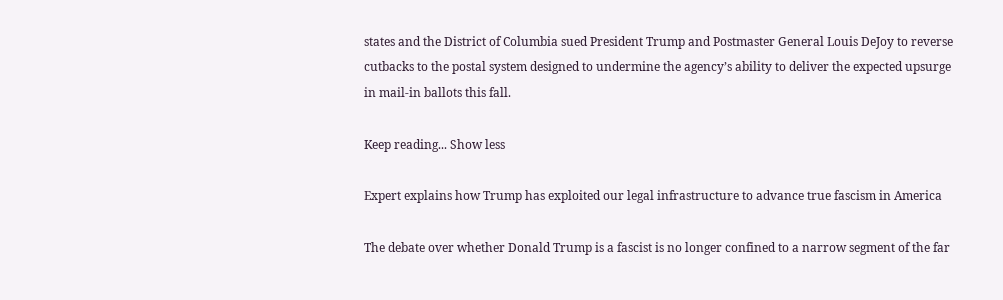states and the District of Columbia sued President Trump and Postmaster General Louis DeJoy to reverse cutbacks to the postal system designed to undermine the agency’s ability to deliver the expected upsurge in mail-in ballots this fall.

Keep reading... Show less

Expert explains how Trump has exploited our legal infrastructure to advance true fascism in America

The debate over whether Donald Trump is a fascist is no longer confined to a narrow segment of the far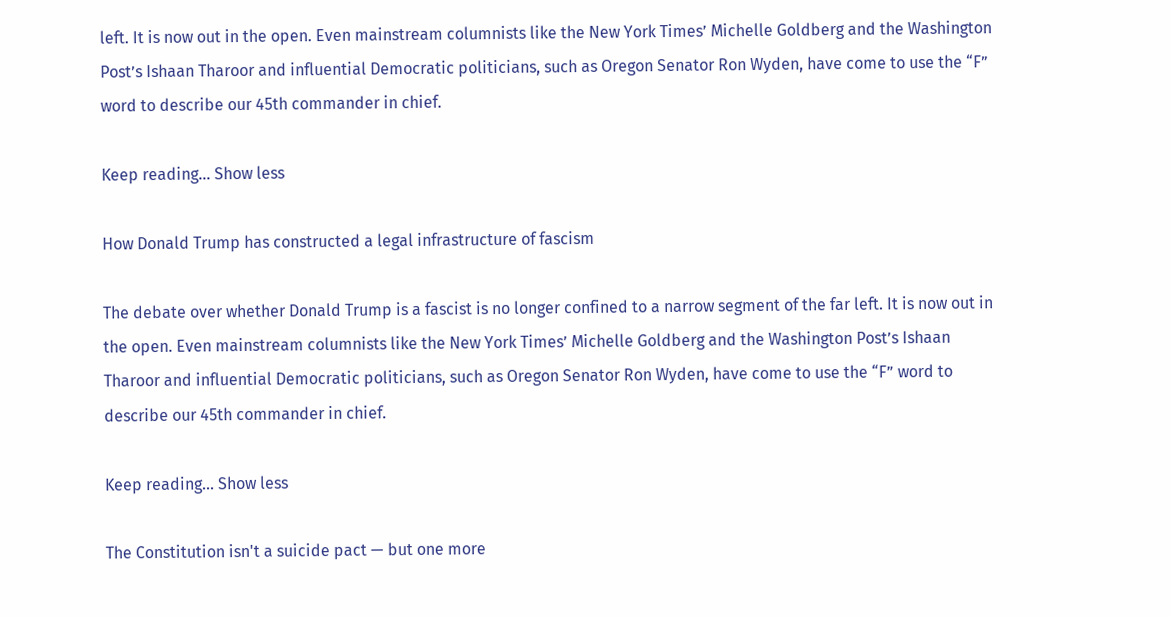left. It is now out in the open. Even mainstream columnists like the New York Times’ Michelle Goldberg and the Washington Post’s Ishaan Tharoor and influential Democratic politicians, such as Oregon Senator Ron Wyden, have come to use the “F” word to describe our 45th commander in chief.

Keep reading... Show less

How Donald Trump has constructed a legal infrastructure of fascism

The debate over whether Donald Trump is a fascist is no longer confined to a narrow segment of the far left. It is now out in the open. Even mainstream columnists like the New York Times’ Michelle Goldberg and the Washington Post’s Ishaan Tharoor and influential Democratic politicians, such as Oregon Senator Ron Wyden, have come to use the “F” word to describe our 45th commander in chief.

Keep reading... Show less

The Constitution isn't a suicide pact — but one more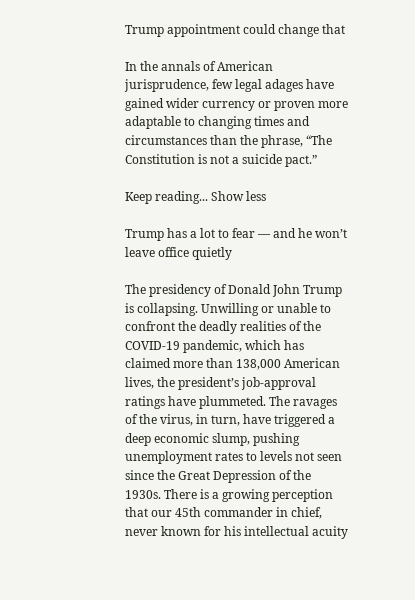Trump appointment could change that

In the annals of American jurisprudence, few legal adages have gained wider currency or proven more adaptable to changing times and circumstances than the phrase, “The Constitution is not a suicide pact.”

Keep reading... Show less

Trump has a lot to fear — and he won’t leave office quietly

The presidency of Donald John Trump is collapsing. Unwilling or unable to confront the deadly realities of the COVID-19 pandemic, which has claimed more than 138,000 American lives, the president’s job-approval ratings have plummeted. The ravages of the virus, in turn, have triggered a deep economic slump, pushing unemployment rates to levels not seen since the Great Depression of the 1930s. There is a growing perception that our 45th commander in chief, never known for his intellectual acuity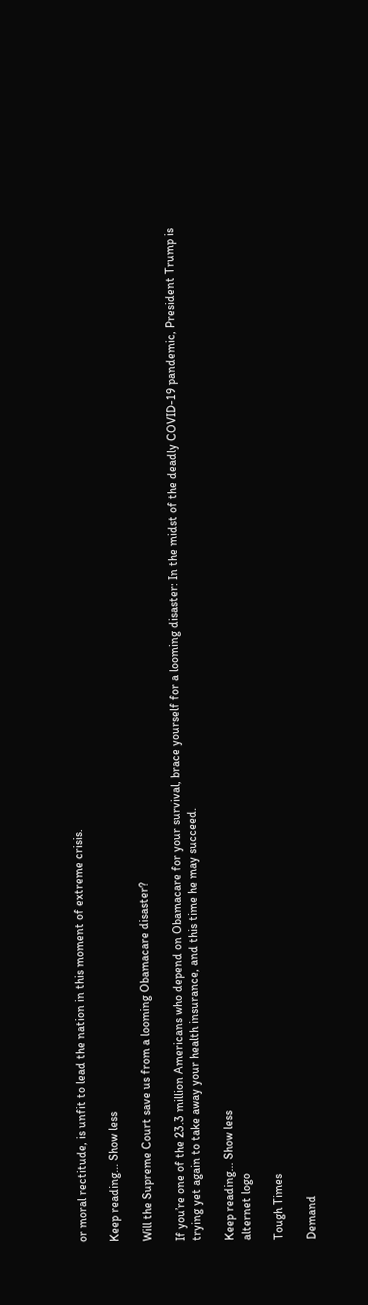or moral rectitude, is unfit to lead the nation in this moment of extreme crisis.

Keep reading... Show less

Will the Supreme Court save us from a looming Obamacare disaster?

If you’re one of the 23.3 million Americans who depend on Obamacare for your survival, brace yourself for a looming disaster: In the midst of the deadly COVID-19 pandemic, President Trump is trying yet again to take away your health insurance, and this time he may succeed.

Keep reading... Show less
alternet logo

Tough Times

Demand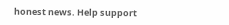honest news. Help support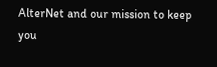AlterNet and our mission to keep you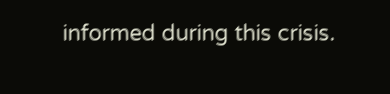informed during this crisis.